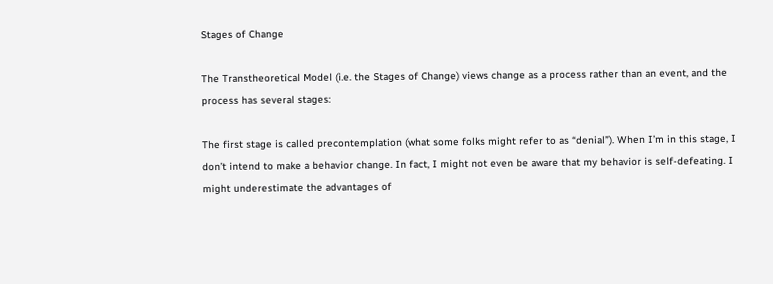Stages of Change

The Transtheoretical Model (i.e. the Stages of Change) views change as a process rather than an event, and the process has several stages:

The first stage is called precontemplation (what some folks might refer to as “denial”). When I’m in this stage, I don’t intend to make a behavior change. In fact, I might not even be aware that my behavior is self-defeating. I might underestimate the advantages of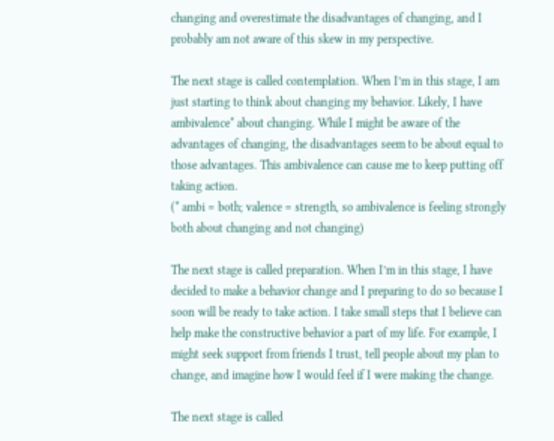changing and overestimate the disadvantages of changing, and I probably am not aware of this skew in my perspective.

The next stage is called contemplation. When I’m in this stage, I am just starting to think about changing my behavior. Likely, I have ambivalence* about changing. While I might be aware of the advantages of changing, the disadvantages seem to be about equal to those advantages. This ambivalence can cause me to keep putting off taking action.
(* ambi = both; valence = strength, so ambivalence is feeling strongly both about changing and not changing)

The next stage is called preparation. When I’m in this stage, I have decided to make a behavior change and I preparing to do so because I soon will be ready to take action. I take small steps that I believe can help make the constructive behavior a part of my life. For example, I might seek support from friends I trust, tell people about my plan to change, and imagine how I would feel if I were making the change.

The next stage is called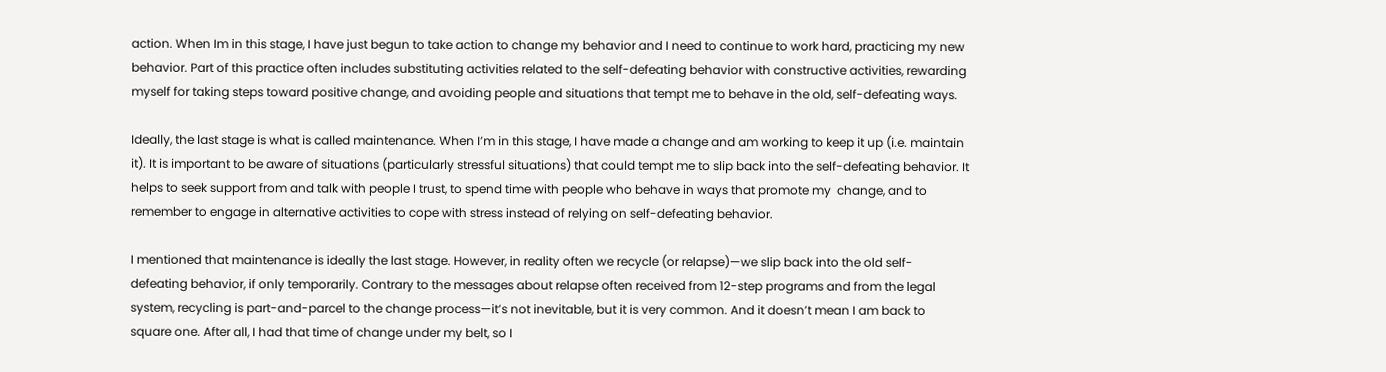action. When Im in this stage, I have just begun to take action to change my behavior and I need to continue to work hard, practicing my new behavior. Part of this practice often includes substituting activities related to the self-defeating behavior with constructive activities, rewarding myself for taking steps toward positive change, and avoiding people and situations that tempt me to behave in the old, self-defeating ways.

Ideally, the last stage is what is called maintenance. When I’m in this stage, I have made a change and am working to keep it up (i.e. maintain it). It is important to be aware of situations (particularly stressful situations) that could tempt me to slip back into the self-defeating behavior. It helps to seek support from and talk with people I trust, to spend time with people who behave in ways that promote my  change, and to remember to engage in alternative activities to cope with stress instead of relying on self-defeating behavior.

I mentioned that maintenance is ideally the last stage. However, in reality often we recycle (or relapse)—we slip back into the old self-defeating behavior, if only temporarily. Contrary to the messages about relapse often received from 12-step programs and from the legal system, recycling is part-and-parcel to the change process—it’s not inevitable, but it is very common. And it doesn’t mean I am back to square one. After all, I had that time of change under my belt, so I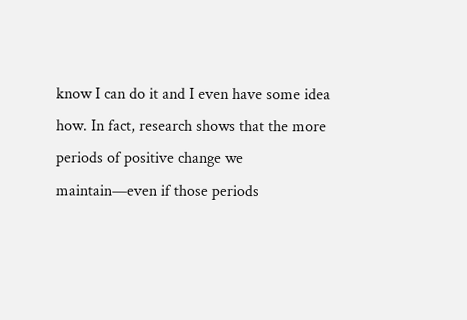know I can do it and I even have some idea how. In fact, research shows that the more periods of positive change we maintain—even if those periods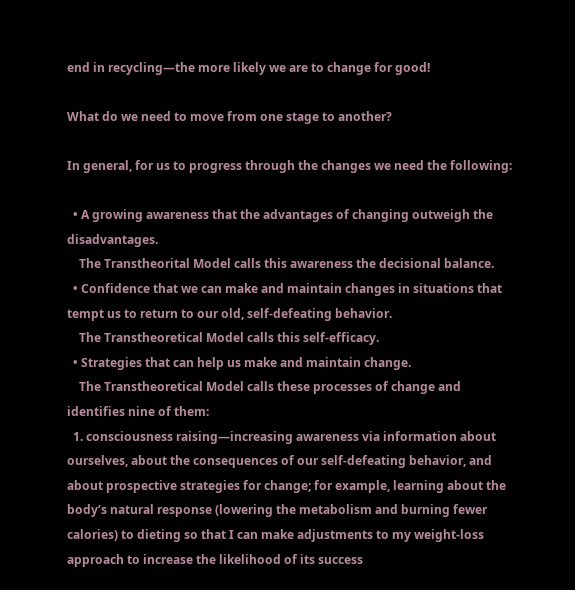end in recycling—the more likely we are to change for good!

What do we need to move from one stage to another?

In general, for us to progress through the changes we need the following:

  • A growing awareness that the advantages of changing outweigh the disadvantages.
    The Transtheorital Model calls this awareness the decisional balance.
  • Confidence that we can make and maintain changes in situations that tempt us to return to our old, self-defeating behavior.
    The Transtheoretical Model calls this self-efficacy.
  • Strategies that can help us make and maintain change.
    The Transtheoretical Model calls these processes of change and identifies nine of them:
  1. consciousness raising—increasing awareness via information about ourselves, about the consequences of our self-defeating behavior, and about prospective strategies for change; for example, learning about the body’s natural response (lowering the metabolism and burning fewer calories) to dieting so that I can make adjustments to my weight-loss approach to increase the likelihood of its success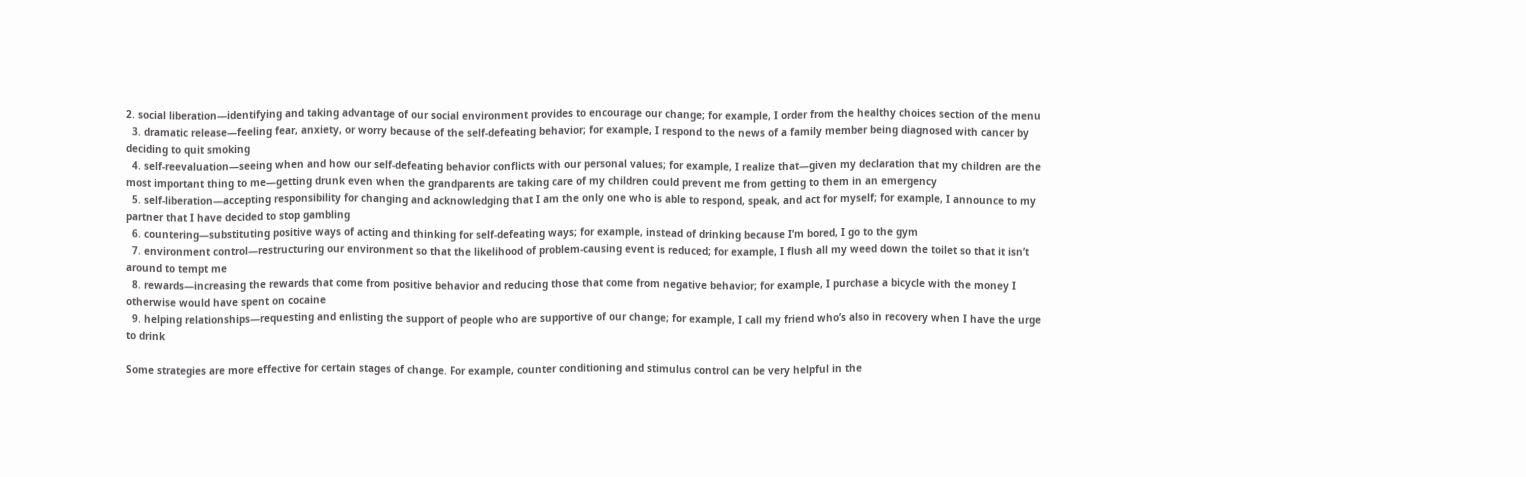2. social liberation—identifying and taking advantage of our social environment provides to encourage our change; for example, I order from the healthy choices section of the menu
  3. dramatic release—feeling fear, anxiety, or worry because of the self-defeating behavior; for example, I respond to the news of a family member being diagnosed with cancer by deciding to quit smoking
  4. self-reevaluation—seeing when and how our self-defeating behavior conflicts with our personal values; for example, I realize that—given my declaration that my children are the most important thing to me—getting drunk even when the grandparents are taking care of my children could prevent me from getting to them in an emergency
  5. self-liberation—accepting responsibility for changing and acknowledging that I am the only one who is able to respond, speak, and act for myself; for example, I announce to my partner that I have decided to stop gambling
  6. countering—substituting positive ways of acting and thinking for self-defeating ways; for example, instead of drinking because I’m bored, I go to the gym
  7. environment control—restructuring our environment so that the likelihood of problem-causing event is reduced; for example, I flush all my weed down the toilet so that it isn’t around to tempt me
  8. rewards—increasing the rewards that come from positive behavior and reducing those that come from negative behavior; for example, I purchase a bicycle with the money I otherwise would have spent on cocaine
  9. helping relationships—requesting and enlisting the support of people who are supportive of our change; for example, I call my friend who’s also in recovery when I have the urge to drink

Some strategies are more effective for certain stages of change. For example, counter conditioning and stimulus control can be very helpful in the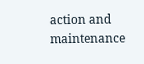action and maintenance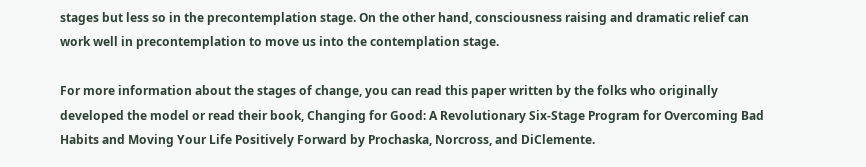stages but less so in the precontemplation stage. On the other hand, consciousness raising and dramatic relief can work well in precontemplation to move us into the contemplation stage.

For more information about the stages of change, you can read this paper written by the folks who originally developed the model or read their book, Changing for Good: A Revolutionary Six-Stage Program for Overcoming Bad Habits and Moving Your Life Positively Forward by Prochaska, Norcross, and DiClemente.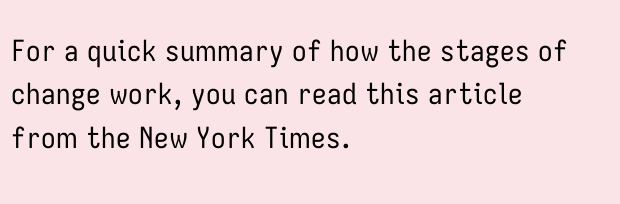For a quick summary of how the stages of change work, you can read this article from the New York Times.